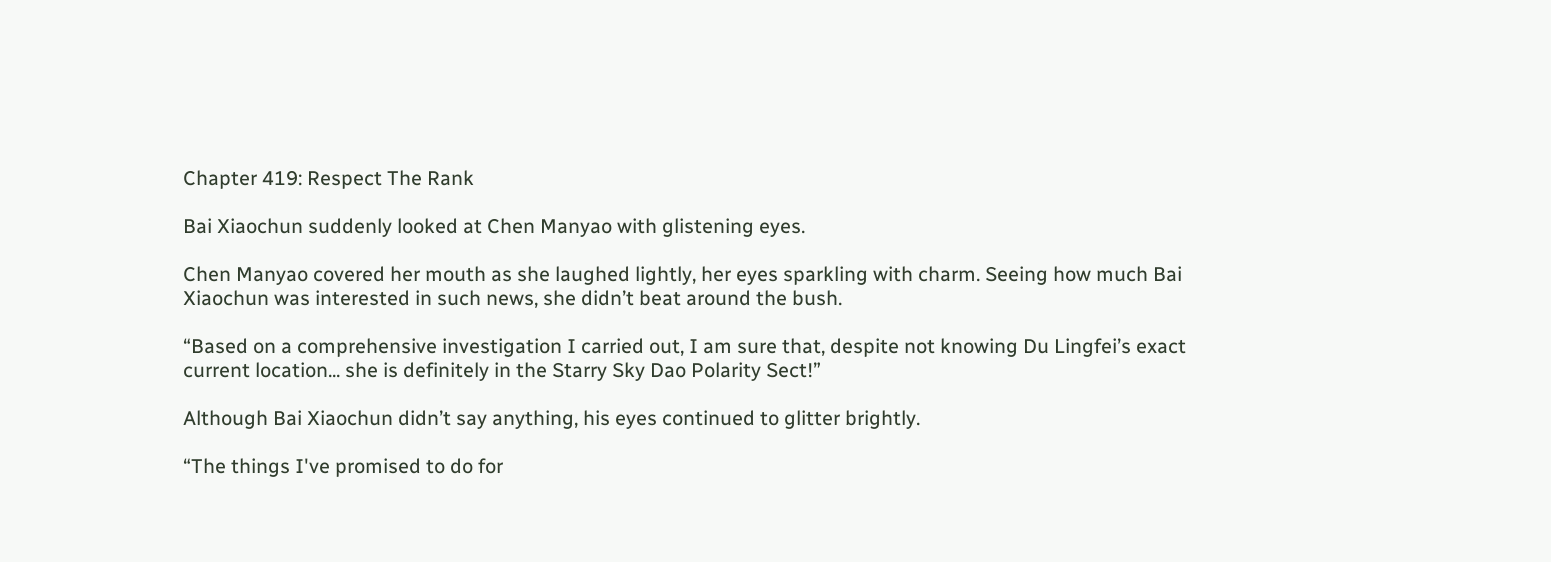Chapter 419: Respect The Rank

Bai Xiaochun suddenly looked at Chen Manyao with glistening eyes.

Chen Manyao covered her mouth as she laughed lightly, her eyes sparkling with charm. Seeing how much Bai Xiaochun was interested in such news, she didn’t beat around the bush.

“Based on a comprehensive investigation I carried out, I am sure that, despite not knowing Du Lingfei’s exact current location... she is definitely in the Starry Sky Dao Polarity Sect!”

Although Bai Xiaochun didn’t say anything, his eyes continued to glitter brightly.

“The things I've promised to do for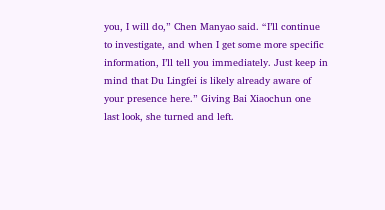you, I will do,” Chen Manyao said. “I’ll continue to investigate, and when I get some more specific information, I’ll tell you immediately. Just keep in mind that Du Lingfei is likely already aware of your presence here.” Giving Bai Xiaochun one last look, she turned and left.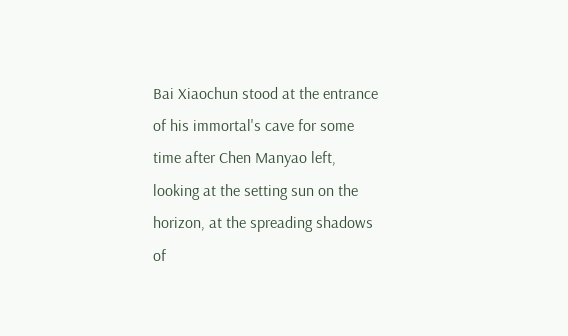Bai Xiaochun stood at the entrance of his immortal's cave for some time after Chen Manyao left, looking at the setting sun on the horizon, at the spreading shadows of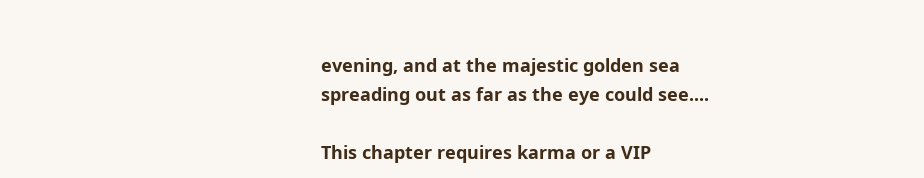evening, and at the majestic golden sea spreading out as far as the eye could see....

This chapter requires karma or a VIP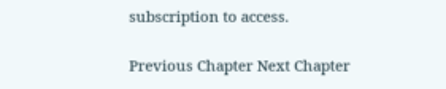subscription to access.

Previous Chapter Next Chapter